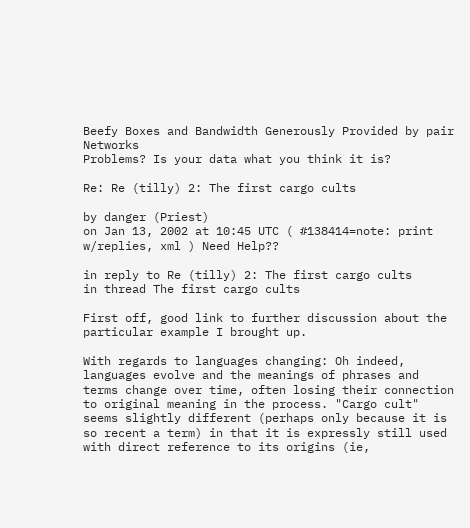Beefy Boxes and Bandwidth Generously Provided by pair Networks
Problems? Is your data what you think it is?

Re: Re (tilly) 2: The first cargo cults

by danger (Priest)
on Jan 13, 2002 at 10:45 UTC ( #138414=note: print w/replies, xml ) Need Help??

in reply to Re (tilly) 2: The first cargo cults
in thread The first cargo cults

First off, good link to further discussion about the particular example I brought up.

With regards to languages changing: Oh indeed, languages evolve and the meanings of phrases and terms change over time, often losing their connection to original meaning in the process. "Cargo cult" seems slightly different (perhaps only because it is so recent a term) in that it is expressly still used with direct reference to its origins (ie,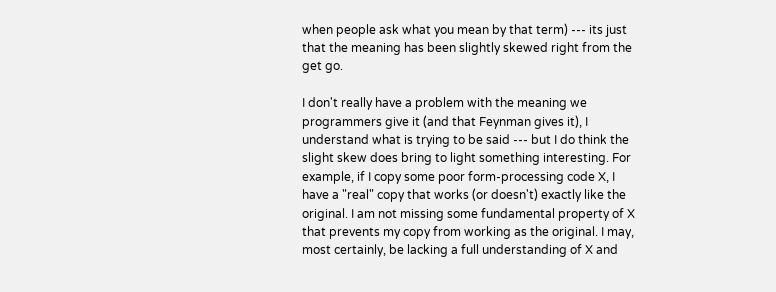when people ask what you mean by that term) --- its just that the meaning has been slightly skewed right from the get go.

I don't really have a problem with the meaning we programmers give it (and that Feynman gives it), I understand what is trying to be said --- but I do think the slight skew does bring to light something interesting. For example, if I copy some poor form-processing code X, I have a "real" copy that works (or doesn't) exactly like the original. I am not missing some fundamental property of X that prevents my copy from working as the original. I may, most certainly, be lacking a full understanding of X and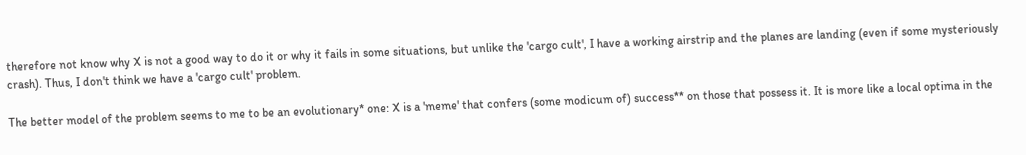therefore not know why X is not a good way to do it or why it fails in some situations, but unlike the 'cargo cult', I have a working airstrip and the planes are landing (even if some mysteriously crash). Thus, I don't think we have a 'cargo cult' problem.

The better model of the problem seems to me to be an evolutionary* one: X is a 'meme' that confers (some modicum of) success** on those that possess it. It is more like a local optima in the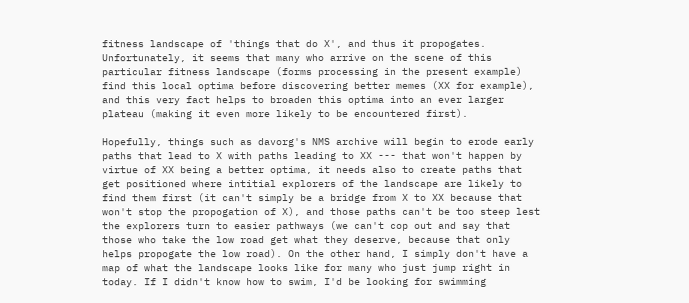fitness landscape of 'things that do X', and thus it propogates. Unfortunately, it seems that many who arrive on the scene of this particular fitness landscape (forms processing in the present example) find this local optima before discovering better memes (XX for example), and this very fact helps to broaden this optima into an ever larger plateau (making it even more likely to be encountered first).

Hopefully, things such as davorg's NMS archive will begin to erode early paths that lead to X with paths leading to XX --- that won't happen by virtue of XX being a better optima, it needs also to create paths that get positioned where intitial explorers of the landscape are likely to find them first (it can't simply be a bridge from X to XX because that won't stop the propogation of X), and those paths can't be too steep lest the explorers turn to easier pathways (we can't cop out and say that those who take the low road get what they deserve, because that only helps propogate the low road). On the other hand, I simply don't have a map of what the landscape looks like for many who just jump right in today. If I didn't know how to swim, I'd be looking for swimming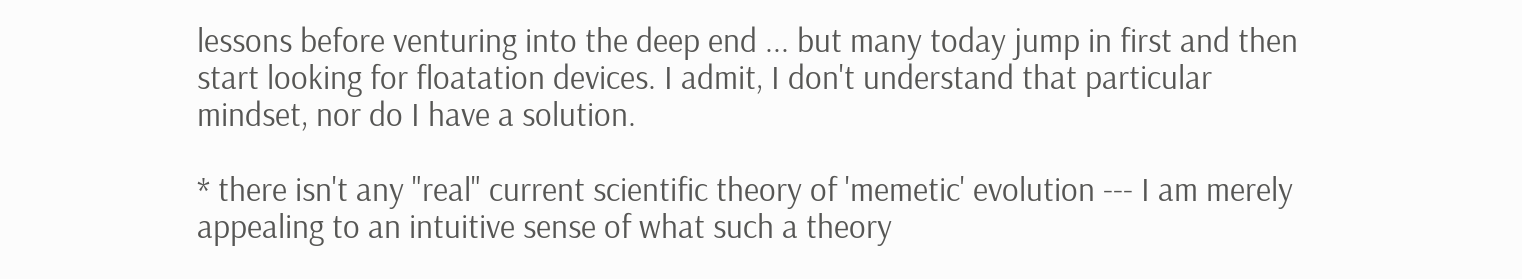lessons before venturing into the deep end ... but many today jump in first and then start looking for floatation devices. I admit, I don't understand that particular mindset, nor do I have a solution.

* there isn't any "real" current scientific theory of 'memetic' evolution --- I am merely appealing to an intuitive sense of what such a theory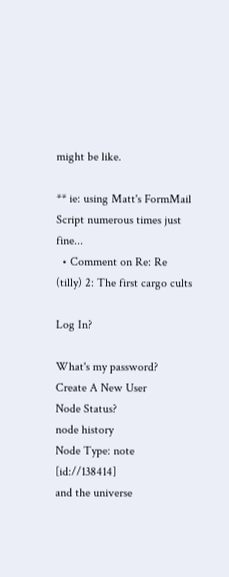might be like.

** ie: using Matt's FormMail Script numerous times just fine...
  • Comment on Re: Re (tilly) 2: The first cargo cults

Log In?

What's my password?
Create A New User
Node Status?
node history
Node Type: note [id://138414]
and the universe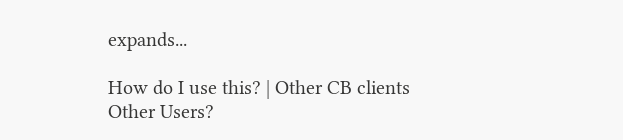expands...

How do I use this? | Other CB clients
Other Users?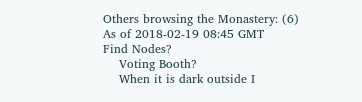Others browsing the Monastery: (6)
As of 2018-02-19 08:45 GMT
Find Nodes?
    Voting Booth?
    When it is dark outside I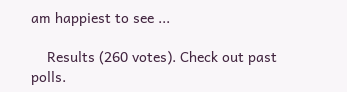am happiest to see ...

    Results (260 votes). Check out past polls.